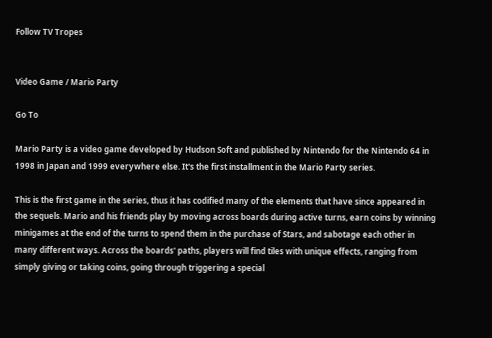Follow TV Tropes


Video Game / Mario Party

Go To

Mario Party is a video game developed by Hudson Soft and published by Nintendo for the Nintendo 64 in 1998 in Japan and 1999 everywhere else. It's the first installment in the Mario Party series.

This is the first game in the series, thus it has codified many of the elements that have since appeared in the sequels. Mario and his friends play by moving across boards during active turns, earn coins by winning minigames at the end of the turns to spend them in the purchase of Stars, and sabotage each other in many different ways. Across the boards' paths, players will find tiles with unique effects, ranging from simply giving or taking coins, going through triggering a special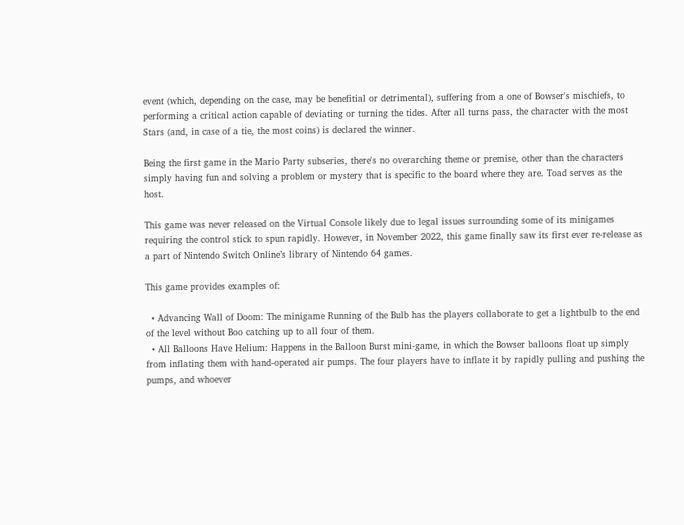event (which, depending on the case, may be benefitial or detrimental), suffering from a one of Bowser's mischiefs, to performing a critical action capable of deviating or turning the tides. After all turns pass, the character with the most Stars (and, in case of a tie, the most coins) is declared the winner.

Being the first game in the Mario Party subseries, there's no overarching theme or premise, other than the characters simply having fun and solving a problem or mystery that is specific to the board where they are. Toad serves as the host.

This game was never released on the Virtual Console likely due to legal issues surrounding some of its minigames requiring the control stick to spun rapidly. However, in November 2022, this game finally saw its first ever re-release as a part of Nintendo Switch Online’s library of Nintendo 64 games.

This game provides examples of:

  • Advancing Wall of Doom: The minigame Running of the Bulb has the players collaborate to get a lightbulb to the end of the level without Boo catching up to all four of them.
  • All Balloons Have Helium: Happens in the Balloon Burst mini-game, in which the Bowser balloons float up simply from inflating them with hand-operated air pumps. The four players have to inflate it by rapidly pulling and pushing the pumps, and whoever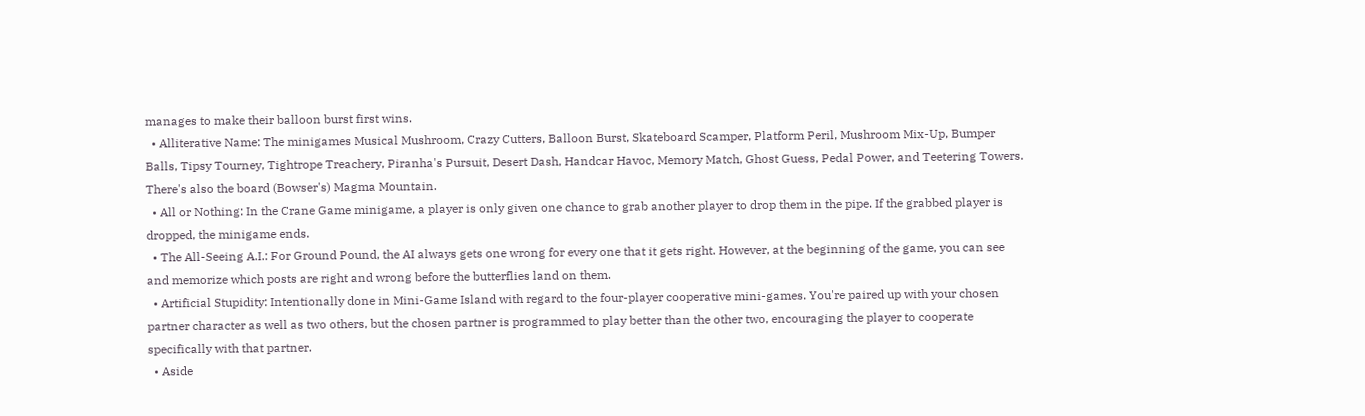manages to make their balloon burst first wins.
  • Alliterative Name: The minigames Musical Mushroom, Crazy Cutters, Balloon Burst, Skateboard Scamper, Platform Peril, Mushroom Mix-Up, Bumper Balls, Tipsy Tourney, Tightrope Treachery, Piranha's Pursuit, Desert Dash, Handcar Havoc, Memory Match, Ghost Guess, Pedal Power, and Teetering Towers. There's also the board (Bowser's) Magma Mountain.
  • All or Nothing: In the Crane Game minigame, a player is only given one chance to grab another player to drop them in the pipe. If the grabbed player is dropped, the minigame ends.
  • The All-Seeing A.I.: For Ground Pound, the AI always gets one wrong for every one that it gets right. However, at the beginning of the game, you can see and memorize which posts are right and wrong before the butterflies land on them.
  • Artificial Stupidity: Intentionally done in Mini-Game Island with regard to the four-player cooperative mini-games. You're paired up with your chosen partner character as well as two others, but the chosen partner is programmed to play better than the other two, encouraging the player to cooperate specifically with that partner.
  • Aside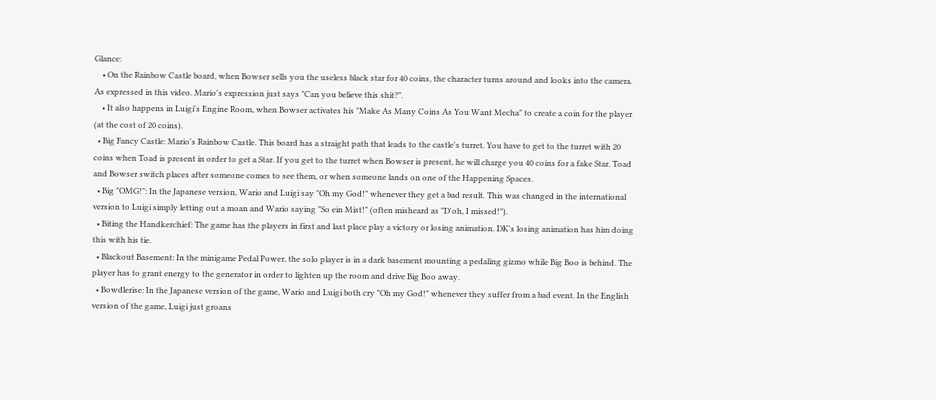Glance:
    • On the Rainbow Castle board, when Bowser sells you the useless black star for 40 coins, the character turns around and looks into the camera. As expressed in this video. Mario's expression just says "Can you believe this shit?".
    • It also happens in Luigi's Engine Room, when Bowser activates his "Make As Many Coins As You Want Mecha" to create a coin for the player (at the cost of 20 coins).
  • Big Fancy Castle: Mario's Rainbow Castle. This board has a straight path that leads to the castle's turret. You have to get to the turret with 20 coins when Toad is present in order to get a Star. If you get to the turret when Bowser is present, he will charge you 40 coins for a fake Star. Toad and Bowser switch places after someone comes to see them, or when someone lands on one of the Happening Spaces.
  • Big "OMG!": In the Japanese version, Wario and Luigi say "Oh my God!" whenever they get a bad result. This was changed in the international version to Luigi simply letting out a moan and Wario saying "So ein Mist!" (often misheard as "D'oh, I missed!").
  • Biting the Handkerchief: The game has the players in first and last place play a victory or losing animation. DK's losing animation has him doing this with his tie.
  • Blackout Basement: In the minigame Pedal Power, the solo player is in a dark basement mounting a pedaling gizmo while Big Boo is behind. The player has to grant energy to the generator in order to lighten up the room and drive Big Boo away.
  • Bowdlerise: In the Japanese version of the game, Wario and Luigi both cry "Oh my God!" whenever they suffer from a bad event. In the English version of the game, Luigi just groans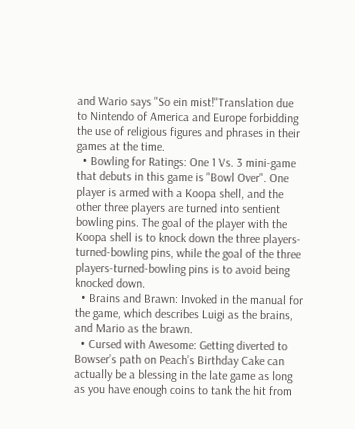and Wario says "So ein mist!"Translation due to Nintendo of America and Europe forbidding the use of religious figures and phrases in their games at the time.
  • Bowling for Ratings: One 1 Vs. 3 mini-game that debuts in this game is "Bowl Over". One player is armed with a Koopa shell, and the other three players are turned into sentient bowling pins. The goal of the player with the Koopa shell is to knock down the three players-turned-bowling pins, while the goal of the three players-turned-bowling pins is to avoid being knocked down.
  • Brains and Brawn: Invoked in the manual for the game, which describes Luigi as the brains, and Mario as the brawn.
  • Cursed with Awesome: Getting diverted to Bowser’s path on Peach’s Birthday Cake can actually be a blessing in the late game as long as you have enough coins to tank the hit from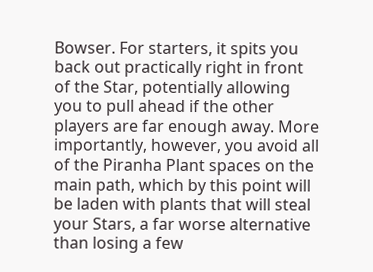Bowser. For starters, it spits you back out practically right in front of the Star, potentially allowing you to pull ahead if the other players are far enough away. More importantly, however, you avoid all of the Piranha Plant spaces on the main path, which by this point will be laden with plants that will steal your Stars, a far worse alternative than losing a few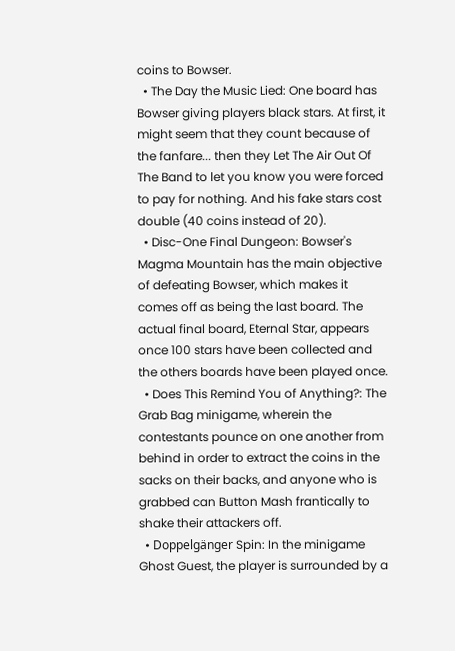coins to Bowser.
  • The Day the Music Lied: One board has Bowser giving players black stars. At first, it might seem that they count because of the fanfare... then they Let The Air Out Of The Band to let you know you were forced to pay for nothing. And his fake stars cost double (40 coins instead of 20).
  • Disc-One Final Dungeon: Bowser's Magma Mountain has the main objective of defeating Bowser, which makes it comes off as being the last board. The actual final board, Eternal Star, appears once 100 stars have been collected and the others boards have been played once.
  • Does This Remind You of Anything?: The Grab Bag minigame, wherein the contestants pounce on one another from behind in order to extract the coins in the sacks on their backs, and anyone who is grabbed can Button Mash frantically to shake their attackers off.
  • Doppelgänger Spin: In the minigame Ghost Guest, the player is surrounded by a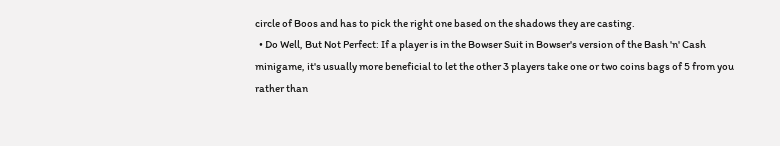circle of Boos and has to pick the right one based on the shadows they are casting.
  • Do Well, But Not Perfect: If a player is in the Bowser Suit in Bowser's version of the Bash 'n' Cash minigame, it's usually more beneficial to let the other 3 players take one or two coins bags of 5 from you rather than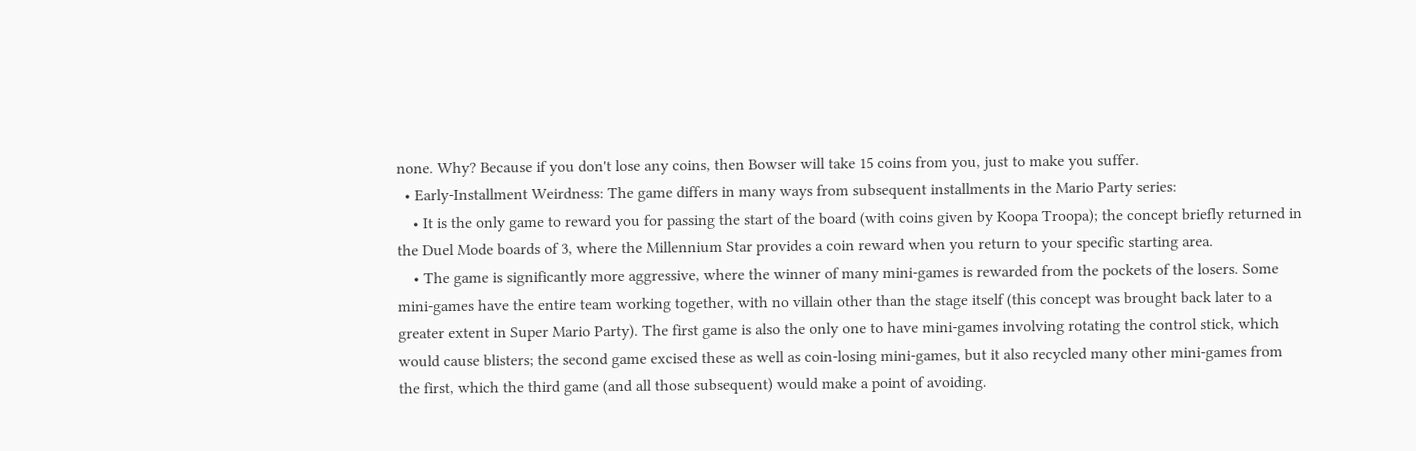none. Why? Because if you don't lose any coins, then Bowser will take 15 coins from you, just to make you suffer.
  • Early-Installment Weirdness: The game differs in many ways from subsequent installments in the Mario Party series:
    • It is the only game to reward you for passing the start of the board (with coins given by Koopa Troopa); the concept briefly returned in the Duel Mode boards of 3, where the Millennium Star provides a coin reward when you return to your specific starting area.
    • The game is significantly more aggressive, where the winner of many mini-games is rewarded from the pockets of the losers. Some mini-games have the entire team working together, with no villain other than the stage itself (this concept was brought back later to a greater extent in Super Mario Party). The first game is also the only one to have mini-games involving rotating the control stick, which would cause blisters; the second game excised these as well as coin-losing mini-games, but it also recycled many other mini-games from the first, which the third game (and all those subsequent) would make a point of avoiding.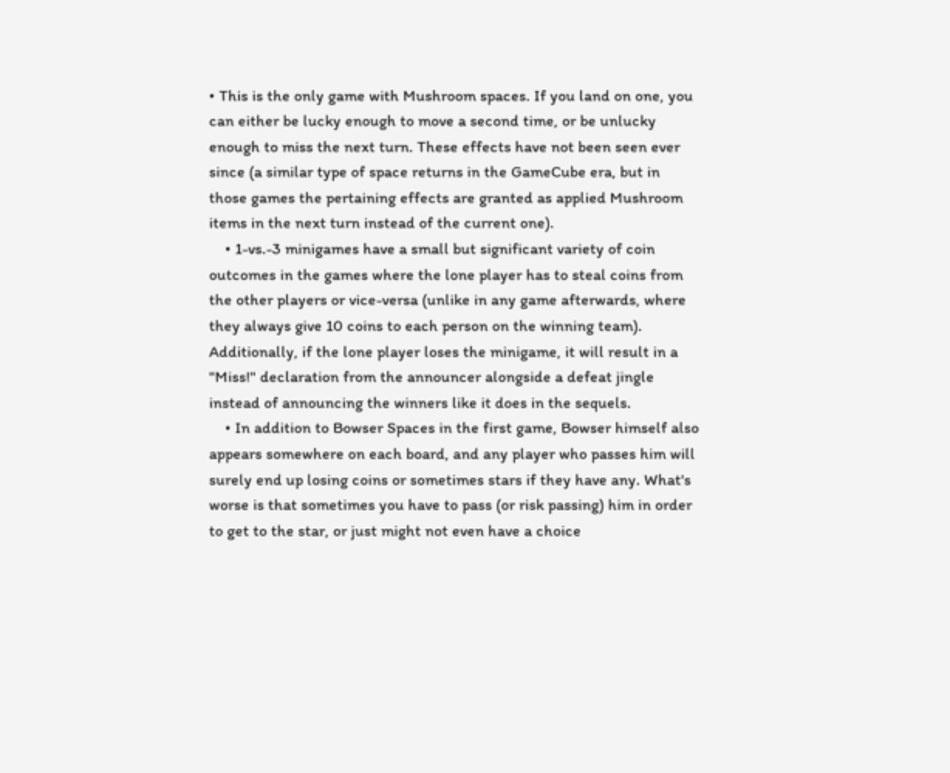• This is the only game with Mushroom spaces. If you land on one, you can either be lucky enough to move a second time, or be unlucky enough to miss the next turn. These effects have not been seen ever since (a similar type of space returns in the GameCube era, but in those games the pertaining effects are granted as applied Mushroom items in the next turn instead of the current one).
    • 1-vs.-3 minigames have a small but significant variety of coin outcomes in the games where the lone player has to steal coins from the other players or vice-versa (unlike in any game afterwards, where they always give 10 coins to each person on the winning team). Additionally, if the lone player loses the minigame, it will result in a "Miss!" declaration from the announcer alongside a defeat jingle instead of announcing the winners like it does in the sequels.
    • In addition to Bowser Spaces in the first game, Bowser himself also appears somewhere on each board, and any player who passes him will surely end up losing coins or sometimes stars if they have any. What's worse is that sometimes you have to pass (or risk passing) him in order to get to the star, or just might not even have a choice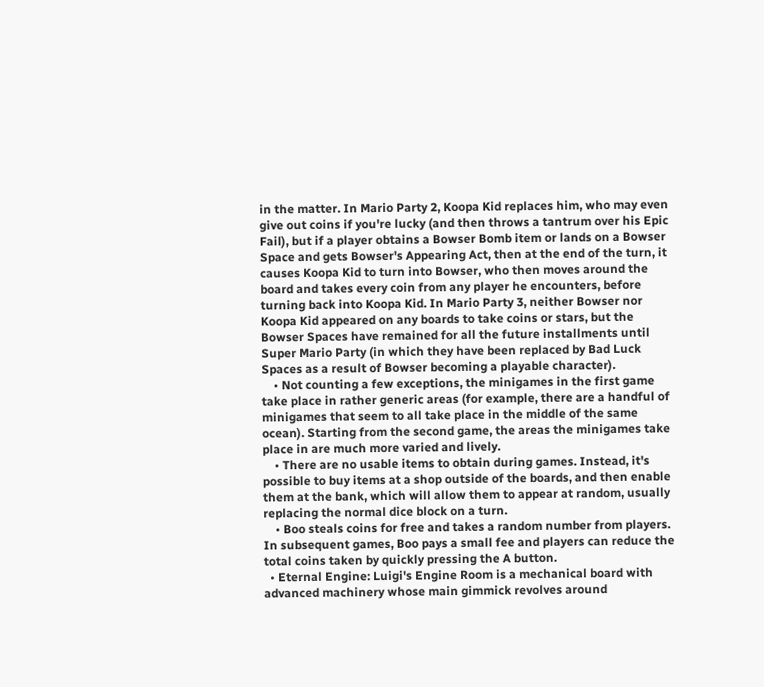in the matter. In Mario Party 2, Koopa Kid replaces him, who may even give out coins if you're lucky (and then throws a tantrum over his Epic Fail), but if a player obtains a Bowser Bomb item or lands on a Bowser Space and gets Bowser's Appearing Act, then at the end of the turn, it causes Koopa Kid to turn into Bowser, who then moves around the board and takes every coin from any player he encounters, before turning back into Koopa Kid. In Mario Party 3, neither Bowser nor Koopa Kid appeared on any boards to take coins or stars, but the Bowser Spaces have remained for all the future installments until Super Mario Party (in which they have been replaced by Bad Luck Spaces as a result of Bowser becoming a playable character).
    • Not counting a few exceptions, the minigames in the first game take place in rather generic areas (for example, there are a handful of minigames that seem to all take place in the middle of the same ocean). Starting from the second game, the areas the minigames take place in are much more varied and lively.
    • There are no usable items to obtain during games. Instead, it's possible to buy items at a shop outside of the boards, and then enable them at the bank, which will allow them to appear at random, usually replacing the normal dice block on a turn.
    • Boo steals coins for free and takes a random number from players. In subsequent games, Boo pays a small fee and players can reduce the total coins taken by quickly pressing the A button.
  • Eternal Engine: Luigi's Engine Room is a mechanical board with advanced machinery whose main gimmick revolves around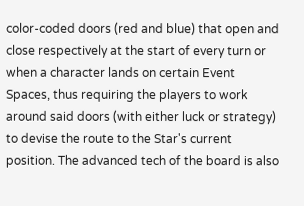color-coded doors (red and blue) that open and close respectively at the start of every turn or when a character lands on certain Event Spaces, thus requiring the players to work around said doors (with either luck or strategy) to devise the route to the Star's current position. The advanced tech of the board is also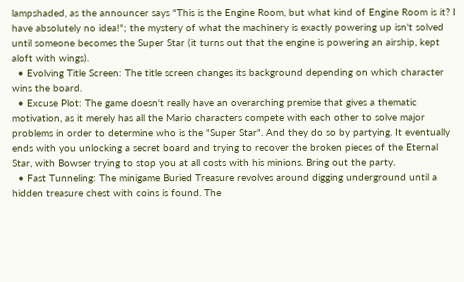lampshaded, as the announcer says "This is the Engine Room, but what kind of Engine Room is it? I have absolutely no idea!"; the mystery of what the machinery is exactly powering up isn't solved until someone becomes the Super Star (it turns out that the engine is powering an airship, kept aloft with wings).
  • Evolving Title Screen: The title screen changes its background depending on which character wins the board.
  • Excuse Plot: The game doesn't really have an overarching premise that gives a thematic motivation, as it merely has all the Mario characters compete with each other to solve major problems in order to determine who is the "Super Star". And they do so by partying. It eventually ends with you unlocking a secret board and trying to recover the broken pieces of the Eternal Star, with Bowser trying to stop you at all costs with his minions. Bring out the party.
  • Fast Tunneling: The minigame Buried Treasure revolves around digging underground until a hidden treasure chest with coins is found. The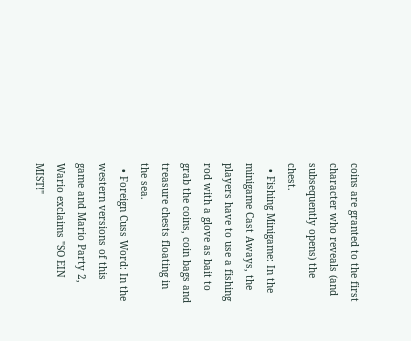coins are granted to the first character who reveals (and subsequently opens) the chest.
  • Fishing Minigame: In the minigame Cast Aways, the players have to use a fishing rod with a glove as bait to grab the coins, coin bags and treasure chests floating in the sea.
  • Foreign Cuss Word: In the western versions of this game and Mario Party 2, Wario exclaims "SO EIN MIST!"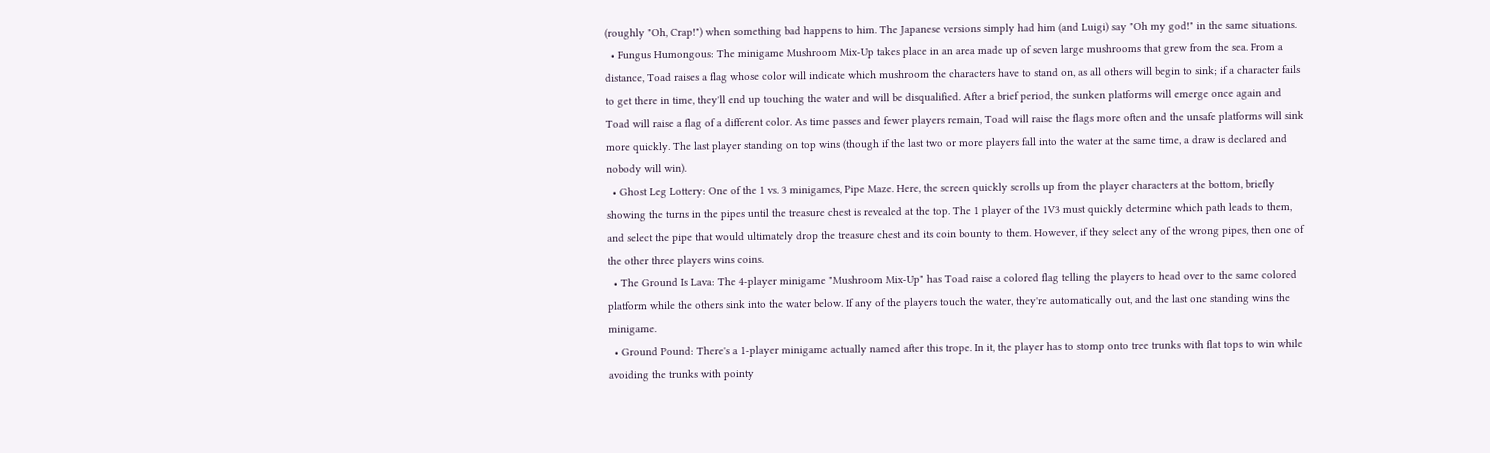(roughly "Oh, Crap!") when something bad happens to him. The Japanese versions simply had him (and Luigi) say "Oh my god!" in the same situations.
  • Fungus Humongous: The minigame Mushroom Mix-Up takes place in an area made up of seven large mushrooms that grew from the sea. From a distance, Toad raises a flag whose color will indicate which mushroom the characters have to stand on, as all others will begin to sink; if a character fails to get there in time, they'll end up touching the water and will be disqualified. After a brief period, the sunken platforms will emerge once again and Toad will raise a flag of a different color. As time passes and fewer players remain, Toad will raise the flags more often and the unsafe platforms will sink more quickly. The last player standing on top wins (though if the last two or more players fall into the water at the same time, a draw is declared and nobody will win).
  • Ghost Leg Lottery: One of the 1 vs. 3 minigames, Pipe Maze. Here, the screen quickly scrolls up from the player characters at the bottom, briefly showing the turns in the pipes until the treasure chest is revealed at the top. The 1 player of the 1V3 must quickly determine which path leads to them, and select the pipe that would ultimately drop the treasure chest and its coin bounty to them. However, if they select any of the wrong pipes, then one of the other three players wins coins.
  • The Ground Is Lava: The 4-player minigame "Mushroom Mix-Up" has Toad raise a colored flag telling the players to head over to the same colored platform while the others sink into the water below. If any of the players touch the water, they're automatically out, and the last one standing wins the minigame.
  • Ground Pound: There's a 1-player minigame actually named after this trope. In it, the player has to stomp onto tree trunks with flat tops to win while avoiding the trunks with pointy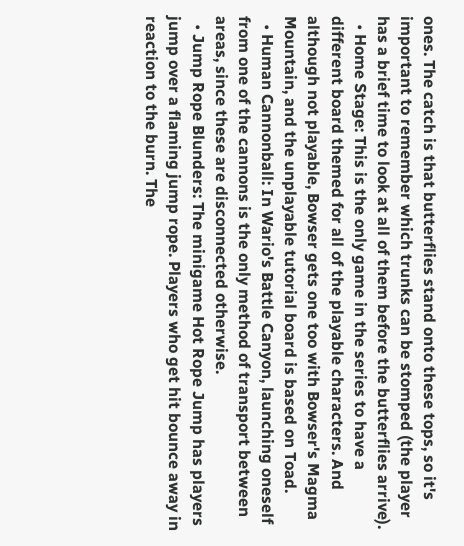ones. The catch is that butterflies stand onto these tops, so it's important to remember which trunks can be stomped (the player has a brief time to look at all of them before the butterflies arrive).
  • Home Stage: This is the only game in the series to have a different board themed for all of the playable characters. And although not playable, Bowser gets one too with Bowser's Magma Mountain, and the unplayable tutorial board is based on Toad.
  • Human Cannonball: In Wario's Battle Canyon, launching oneself from one of the cannons is the only method of transport between areas, since these are disconnected otherwise.
  • Jump Rope Blunders: The minigame Hot Rope Jump has players jump over a flaming jump rope. Players who get hit bounce away in reaction to the burn. The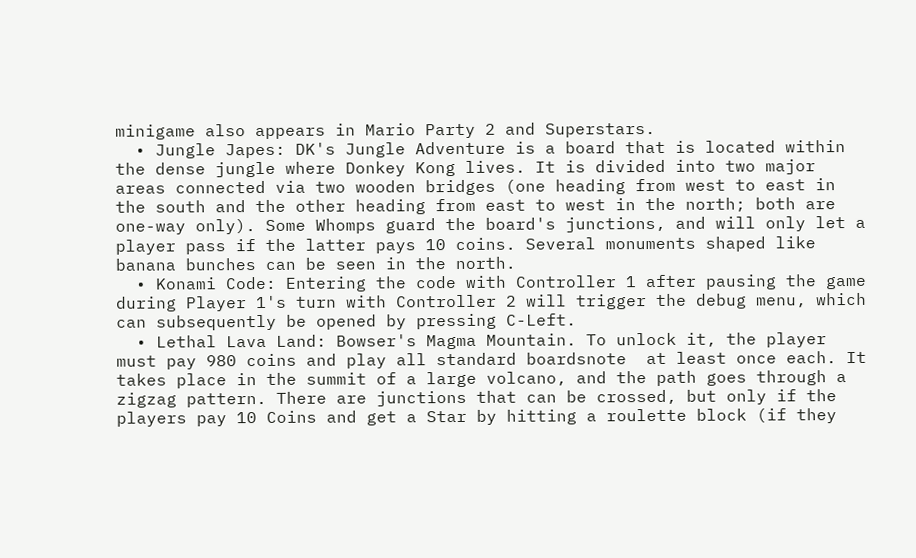minigame also appears in Mario Party 2 and Superstars.
  • Jungle Japes: DK's Jungle Adventure is a board that is located within the dense jungle where Donkey Kong lives. It is divided into two major areas connected via two wooden bridges (one heading from west to east in the south and the other heading from east to west in the north; both are one-way only). Some Whomps guard the board's junctions, and will only let a player pass if the latter pays 10 coins. Several monuments shaped like banana bunches can be seen in the north.
  • Konami Code: Entering the code with Controller 1 after pausing the game during Player 1's turn with Controller 2 will trigger the debug menu, which can subsequently be opened by pressing C-Left.
  • Lethal Lava Land: Bowser's Magma Mountain. To unlock it, the player must pay 980 coins and play all standard boardsnote  at least once each. It takes place in the summit of a large volcano, and the path goes through a zigzag pattern. There are junctions that can be crossed, but only if the players pay 10 Coins and get a Star by hitting a roulette block (if they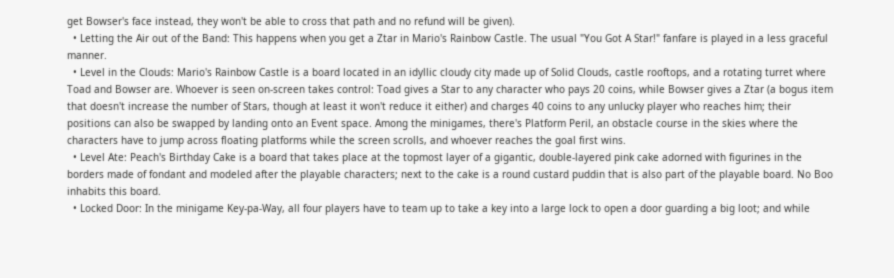get Bowser's face instead, they won't be able to cross that path and no refund will be given).
  • Letting the Air out of the Band: This happens when you get a Ztar in Mario's Rainbow Castle. The usual "You Got A Star!" fanfare is played in a less graceful manner.
  • Level in the Clouds: Mario's Rainbow Castle is a board located in an idyllic cloudy city made up of Solid Clouds, castle rooftops, and a rotating turret where Toad and Bowser are. Whoever is seen on-screen takes control: Toad gives a Star to any character who pays 20 coins, while Bowser gives a Ztar (a bogus item that doesn't increase the number of Stars, though at least it won't reduce it either) and charges 40 coins to any unlucky player who reaches him; their positions can also be swapped by landing onto an Event space. Among the minigames, there's Platform Peril, an obstacle course in the skies where the characters have to jump across floating platforms while the screen scrolls, and whoever reaches the goal first wins.
  • Level Ate: Peach's Birthday Cake is a board that takes place at the topmost layer of a gigantic, double-layered pink cake adorned with figurines in the borders made of fondant and modeled after the playable characters; next to the cake is a round custard puddin that is also part of the playable board. No Boo inhabits this board.
  • Locked Door: In the minigame Key-pa-Way, all four players have to team up to take a key into a large lock to open a door guarding a big loot; and while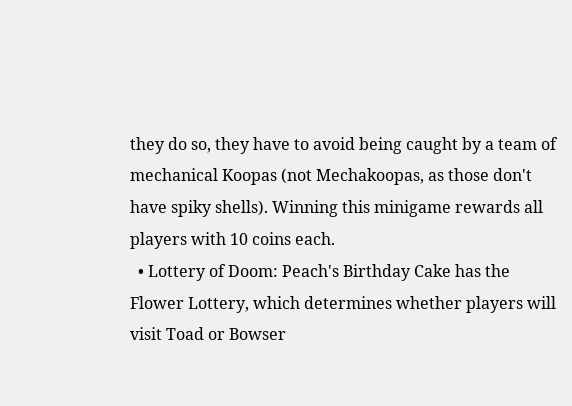they do so, they have to avoid being caught by a team of mechanical Koopas (not Mechakoopas, as those don't have spiky shells). Winning this minigame rewards all players with 10 coins each.
  • Lottery of Doom: Peach's Birthday Cake has the Flower Lottery, which determines whether players will visit Toad or Bowser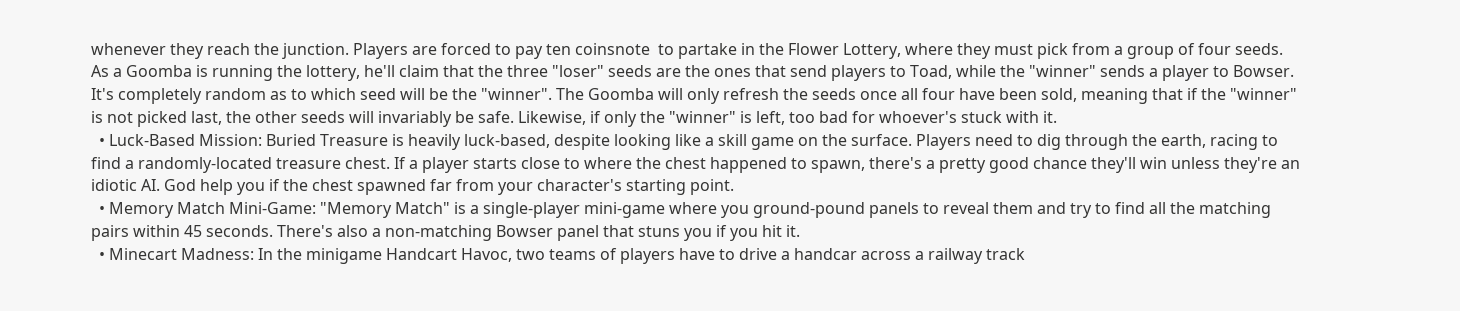whenever they reach the junction. Players are forced to pay ten coinsnote  to partake in the Flower Lottery, where they must pick from a group of four seeds. As a Goomba is running the lottery, he'll claim that the three "loser" seeds are the ones that send players to Toad, while the "winner" sends a player to Bowser. It's completely random as to which seed will be the "winner". The Goomba will only refresh the seeds once all four have been sold, meaning that if the "winner" is not picked last, the other seeds will invariably be safe. Likewise, if only the "winner" is left, too bad for whoever's stuck with it.
  • Luck-Based Mission: Buried Treasure is heavily luck-based, despite looking like a skill game on the surface. Players need to dig through the earth, racing to find a randomly-located treasure chest. If a player starts close to where the chest happened to spawn, there's a pretty good chance they'll win unless they're an idiotic AI. God help you if the chest spawned far from your character's starting point.
  • Memory Match Mini-Game: "Memory Match" is a single-player mini-game where you ground-pound panels to reveal them and try to find all the matching pairs within 45 seconds. There's also a non-matching Bowser panel that stuns you if you hit it.
  • Minecart Madness: In the minigame Handcart Havoc, two teams of players have to drive a handcar across a railway track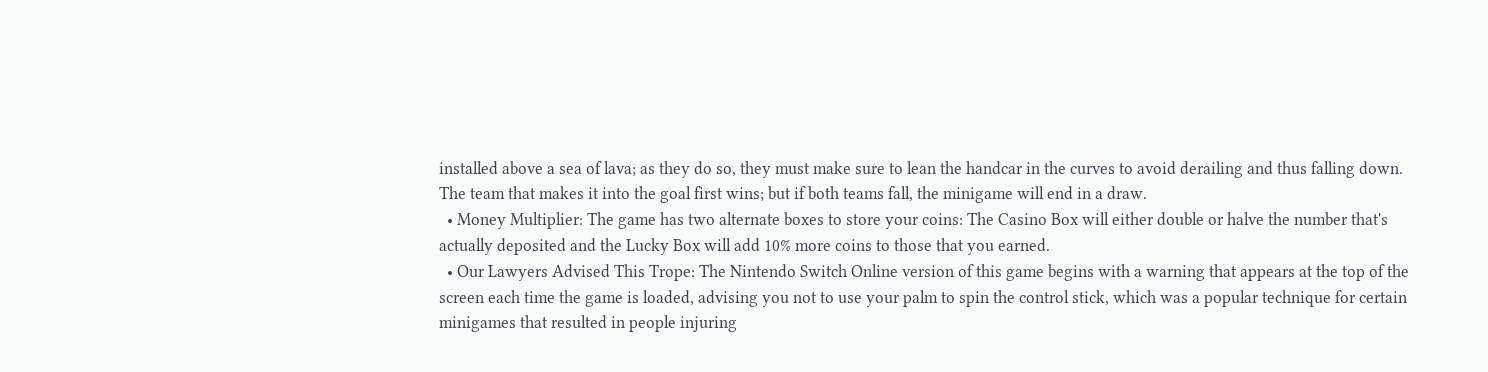installed above a sea of lava; as they do so, they must make sure to lean the handcar in the curves to avoid derailing and thus falling down. The team that makes it into the goal first wins; but if both teams fall, the minigame will end in a draw.
  • Money Multiplier: The game has two alternate boxes to store your coins: The Casino Box will either double or halve the number that's actually deposited and the Lucky Box will add 10% more coins to those that you earned.
  • Our Lawyers Advised This Trope: The Nintendo Switch Online version of this game begins with a warning that appears at the top of the screen each time the game is loaded, advising you not to use your palm to spin the control stick, which was a popular technique for certain minigames that resulted in people injuring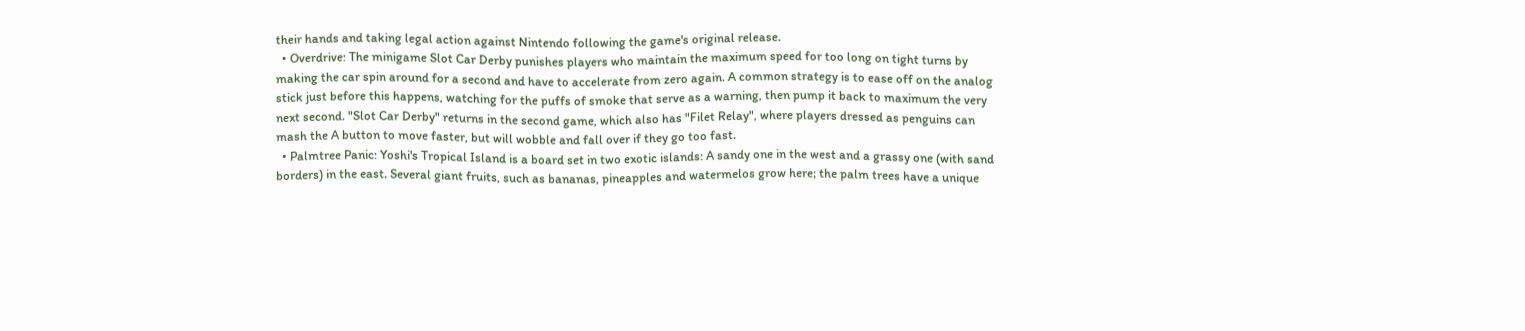their hands and taking legal action against Nintendo following the game's original release.
  • Overdrive: The minigame Slot Car Derby punishes players who maintain the maximum speed for too long on tight turns by making the car spin around for a second and have to accelerate from zero again. A common strategy is to ease off on the analog stick just before this happens, watching for the puffs of smoke that serve as a warning, then pump it back to maximum the very next second. "Slot Car Derby" returns in the second game, which also has "Filet Relay", where players dressed as penguins can mash the A button to move faster, but will wobble and fall over if they go too fast.
  • Palmtree Panic: Yoshi's Tropical Island is a board set in two exotic islands: A sandy one in the west and a grassy one (with sand borders) in the east. Several giant fruits, such as bananas, pineapples and watermelos grow here; the palm trees have a unique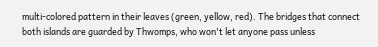multi-colored pattern in their leaves (green, yellow, red). The bridges that connect both islands are guarded by Thwomps, who won't let anyone pass unless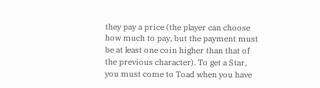they pay a price (the player can choose how much to pay, but the payment must be at least one coin higher than that of the previous character). To get a Star, you must come to Toad when you have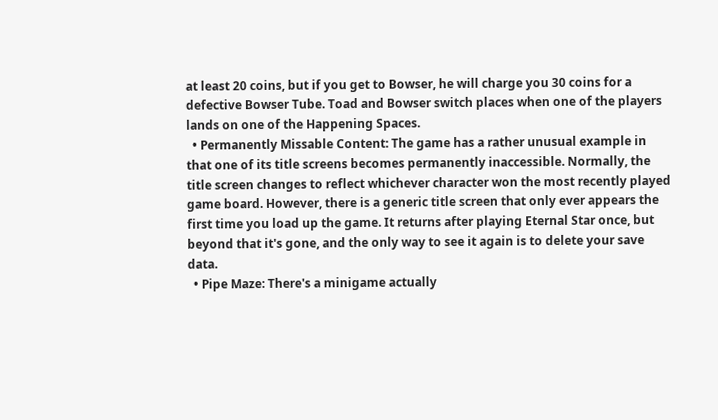at least 20 coins, but if you get to Bowser, he will charge you 30 coins for a defective Bowser Tube. Toad and Bowser switch places when one of the players lands on one of the Happening Spaces.
  • Permanently Missable Content: The game has a rather unusual example in that one of its title screens becomes permanently inaccessible. Normally, the title screen changes to reflect whichever character won the most recently played game board. However, there is a generic title screen that only ever appears the first time you load up the game. It returns after playing Eternal Star once, but beyond that it's gone, and the only way to see it again is to delete your save data.
  • Pipe Maze: There's a minigame actually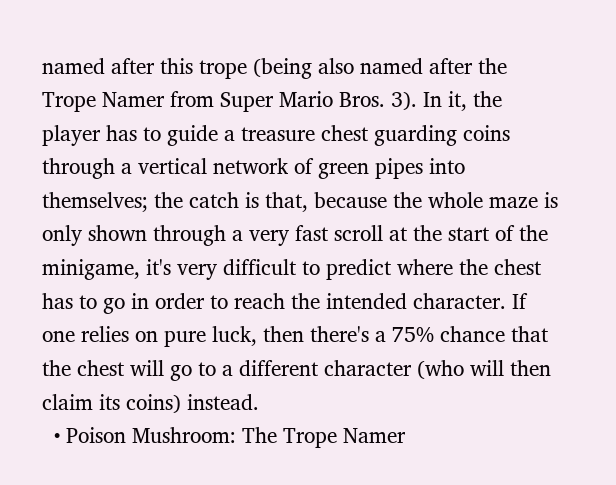named after this trope (being also named after the Trope Namer from Super Mario Bros. 3). In it, the player has to guide a treasure chest guarding coins through a vertical network of green pipes into themselves; the catch is that, because the whole maze is only shown through a very fast scroll at the start of the minigame, it's very difficult to predict where the chest has to go in order to reach the intended character. If one relies on pure luck, then there's a 75% chance that the chest will go to a different character (who will then claim its coins) instead.
  • Poison Mushroom: The Trope Namer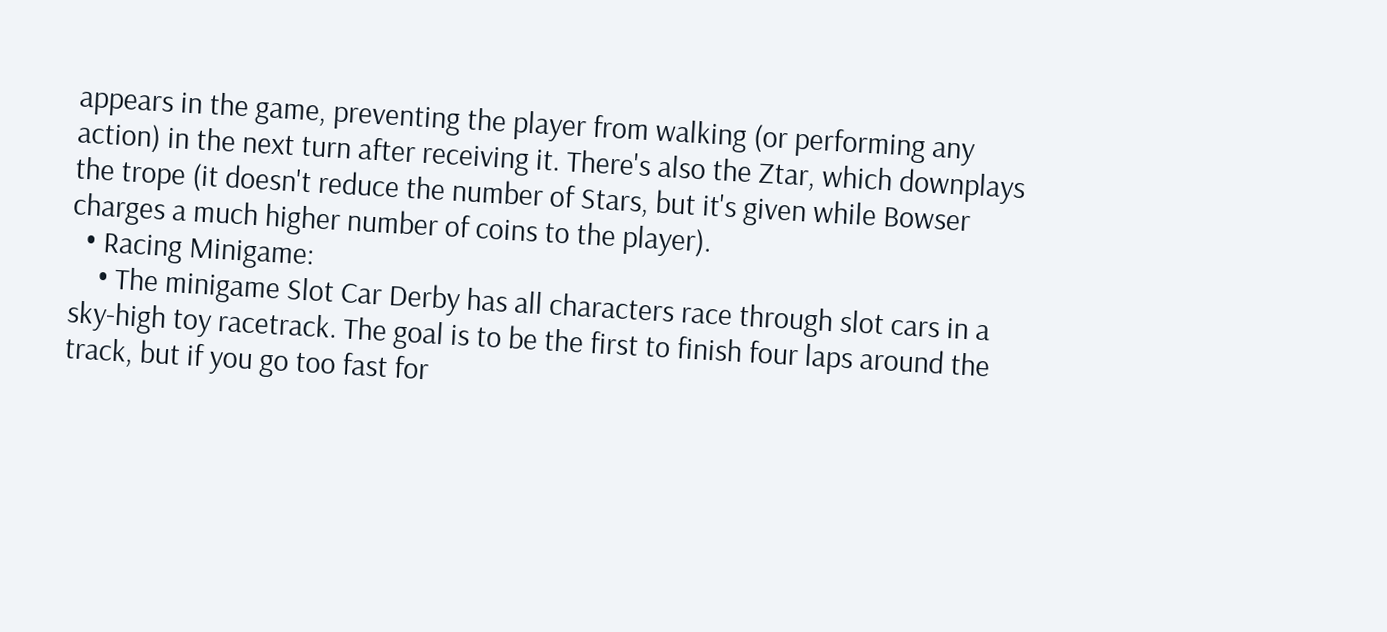appears in the game, preventing the player from walking (or performing any action) in the next turn after receiving it. There's also the Ztar, which downplays the trope (it doesn't reduce the number of Stars, but it's given while Bowser charges a much higher number of coins to the player).
  • Racing Minigame:
    • The minigame Slot Car Derby has all characters race through slot cars in a sky-high toy racetrack. The goal is to be the first to finish four laps around the track, but if you go too fast for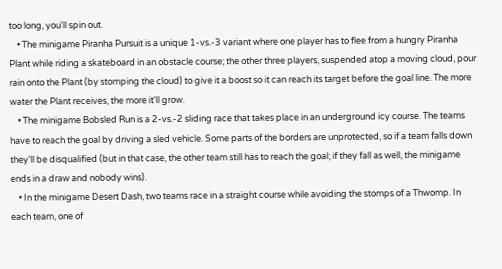too long, you'll spin out.
    • The minigame Piranha Pursuit is a unique 1-vs.-3 variant where one player has to flee from a hungry Piranha Plant while riding a skateboard in an obstacle course; the other three players, suspended atop a moving cloud, pour rain onto the Plant (by stomping the cloud) to give it a boost so it can reach its target before the goal line. The more water the Plant receives, the more it'll grow.
    • The minigame Bobsled Run is a 2-vs.-2 sliding race that takes place in an underground icy course. The teams have to reach the goal by driving a sled vehicle. Some parts of the borders are unprotected, so if a team falls down they'll be disqualified (but in that case, the other team still has to reach the goal; if they fall as well, the minigame ends in a draw and nobody wins).
    • In the minigame Desert Dash, two teams race in a straight course while avoiding the stomps of a Thwomp. In each team, one of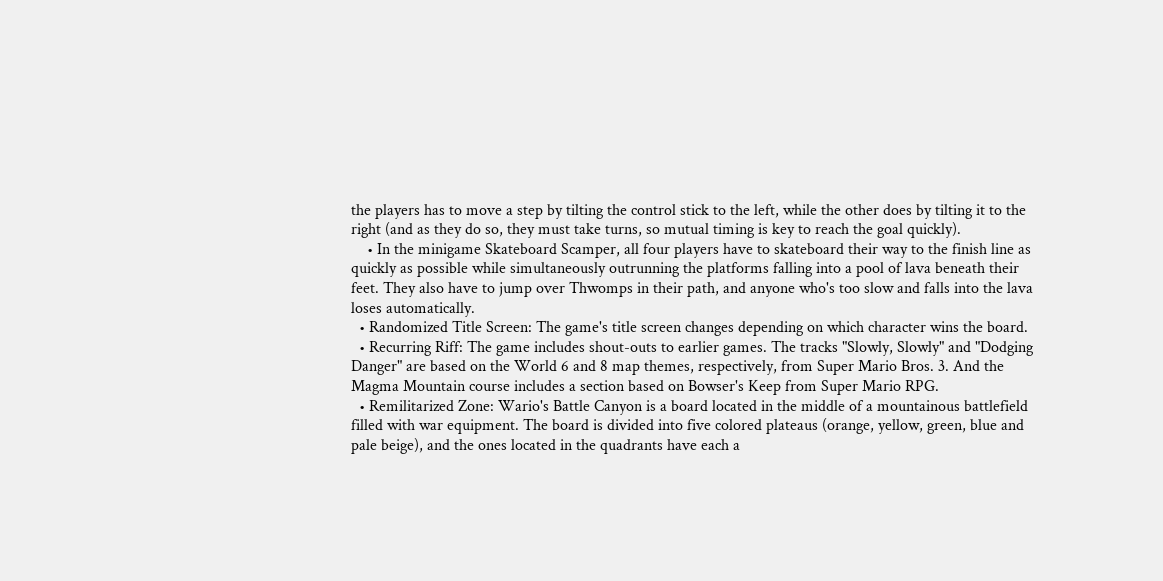the players has to move a step by tilting the control stick to the left, while the other does by tilting it to the right (and as they do so, they must take turns, so mutual timing is key to reach the goal quickly).
    • In the minigame Skateboard Scamper, all four players have to skateboard their way to the finish line as quickly as possible while simultaneously outrunning the platforms falling into a pool of lava beneath their feet. They also have to jump over Thwomps in their path, and anyone who's too slow and falls into the lava loses automatically.
  • Randomized Title Screen: The game's title screen changes depending on which character wins the board.
  • Recurring Riff: The game includes shout-outs to earlier games. The tracks "Slowly, Slowly" and "Dodging Danger" are based on the World 6 and 8 map themes, respectively, from Super Mario Bros. 3. And the Magma Mountain course includes a section based on Bowser's Keep from Super Mario RPG.
  • Remilitarized Zone: Wario's Battle Canyon is a board located in the middle of a mountainous battlefield filled with war equipment. The board is divided into five colored plateaus (orange, yellow, green, blue and pale beige), and the ones located in the quadrants have each a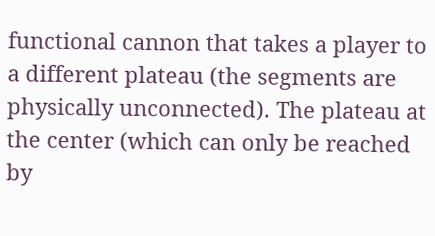functional cannon that takes a player to a different plateau (the segments are physically unconnected). The plateau at the center (which can only be reached by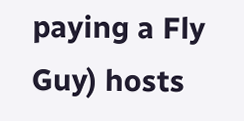paying a Fly Guy) hosts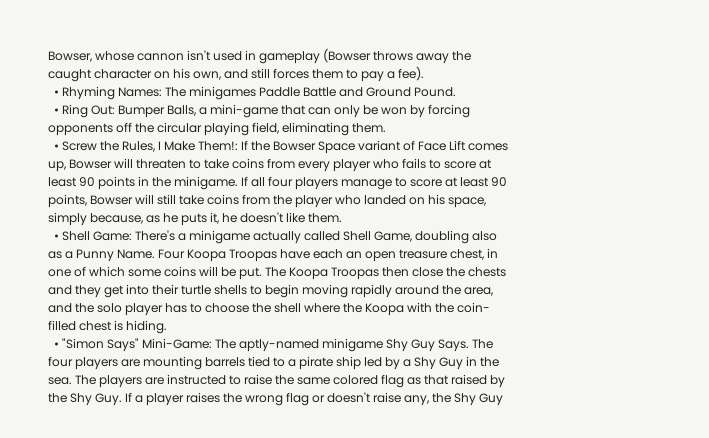Bowser, whose cannon isn't used in gameplay (Bowser throws away the caught character on his own, and still forces them to pay a fee).
  • Rhyming Names: The minigames Paddle Battle and Ground Pound.
  • Ring Out: Bumper Balls, a mini-game that can only be won by forcing opponents off the circular playing field, eliminating them.
  • Screw the Rules, I Make Them!: If the Bowser Space variant of Face Lift comes up, Bowser will threaten to take coins from every player who fails to score at least 90 points in the minigame. If all four players manage to score at least 90 points, Bowser will still take coins from the player who landed on his space, simply because, as he puts it, he doesn't like them.
  • Shell Game: There's a minigame actually called Shell Game, doubling also as a Punny Name. Four Koopa Troopas have each an open treasure chest, in one of which some coins will be put. The Koopa Troopas then close the chests and they get into their turtle shells to begin moving rapidly around the area, and the solo player has to choose the shell where the Koopa with the coin-filled chest is hiding.
  • "Simon Says" Mini-Game: The aptly-named minigame Shy Guy Says. The four players are mounting barrels tied to a pirate ship led by a Shy Guy in the sea. The players are instructed to raise the same colored flag as that raised by the Shy Guy. If a player raises the wrong flag or doesn't raise any, the Shy Guy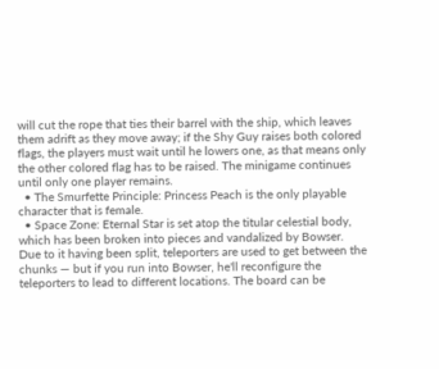will cut the rope that ties their barrel with the ship, which leaves them adrift as they move away; if the Shy Guy raises both colored flags, the players must wait until he lowers one, as that means only the other colored flag has to be raised. The minigame continues until only one player remains.
  • The Smurfette Principle: Princess Peach is the only playable character that is female.
  • Space Zone: Eternal Star is set atop the titular celestial body, which has been broken into pieces and vandalized by Bowser. Due to it having been split, teleporters are used to get between the chunks — but if you run into Bowser, he'll reconfigure the teleporters to lead to different locations. The board can be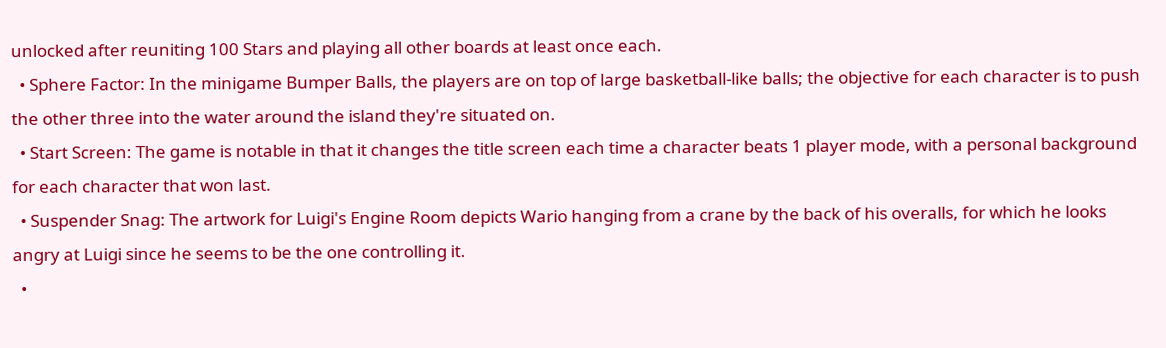unlocked after reuniting 100 Stars and playing all other boards at least once each.
  • Sphere Factor: In the minigame Bumper Balls, the players are on top of large basketball-like balls; the objective for each character is to push the other three into the water around the island they're situated on.
  • Start Screen: The game is notable in that it changes the title screen each time a character beats 1 player mode, with a personal background for each character that won last.
  • Suspender Snag: The artwork for Luigi's Engine Room depicts Wario hanging from a crane by the back of his overalls, for which he looks angry at Luigi since he seems to be the one controlling it.
  •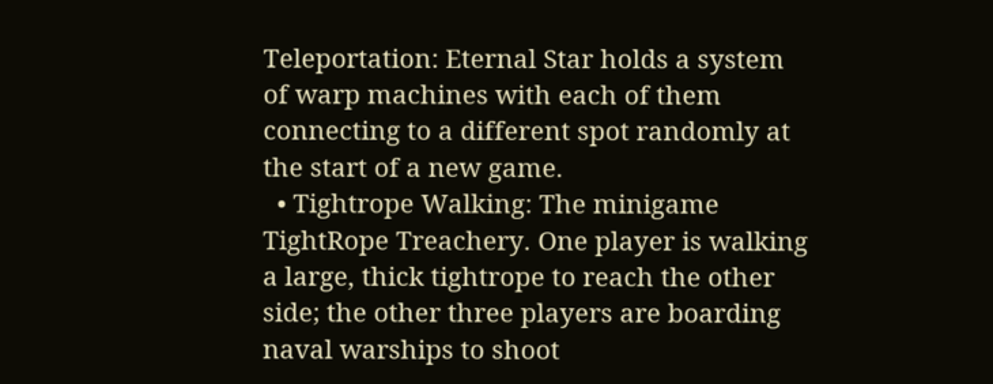Teleportation: Eternal Star holds a system of warp machines with each of them connecting to a different spot randomly at the start of a new game.
  • Tightrope Walking: The minigame TightRope Treachery. One player is walking a large, thick tightrope to reach the other side; the other three players are boarding naval warships to shoot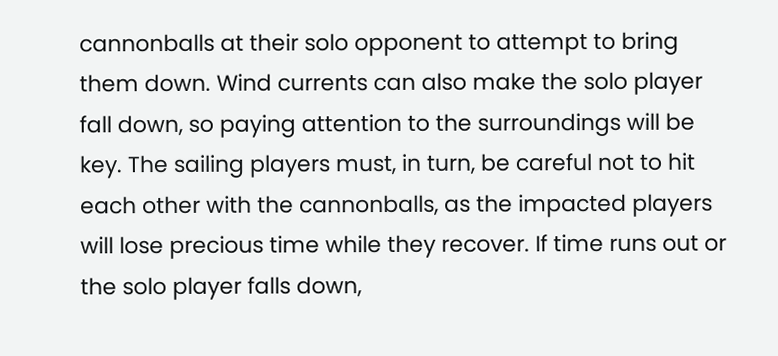cannonballs at their solo opponent to attempt to bring them down. Wind currents can also make the solo player fall down, so paying attention to the surroundings will be key. The sailing players must, in turn, be careful not to hit each other with the cannonballs, as the impacted players will lose precious time while they recover. If time runs out or the solo player falls down,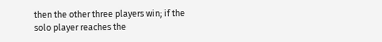then the other three players win; if the solo player reaches the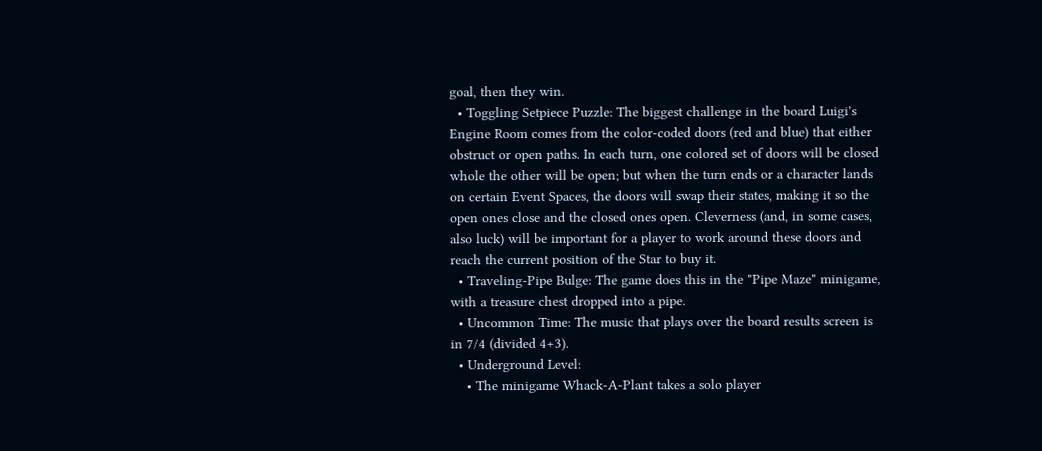goal, then they win.
  • Toggling Setpiece Puzzle: The biggest challenge in the board Luigi's Engine Room comes from the color-coded doors (red and blue) that either obstruct or open paths. In each turn, one colored set of doors will be closed whole the other will be open; but when the turn ends or a character lands on certain Event Spaces, the doors will swap their states, making it so the open ones close and the closed ones open. Cleverness (and, in some cases, also luck) will be important for a player to work around these doors and reach the current position of the Star to buy it.
  • Traveling-Pipe Bulge: The game does this in the "Pipe Maze" minigame, with a treasure chest dropped into a pipe.
  • Uncommon Time: The music that plays over the board results screen is in 7/4 (divided 4+3).
  • Underground Level:
    • The minigame Whack-A-Plant takes a solo player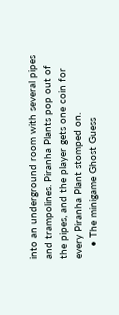into an underground room with several pipes and trampolines. Piranha Plants pop out of the pipes, and the player gets one coin for every Piranha Plant stomped on.
    • The minigame Ghost Guess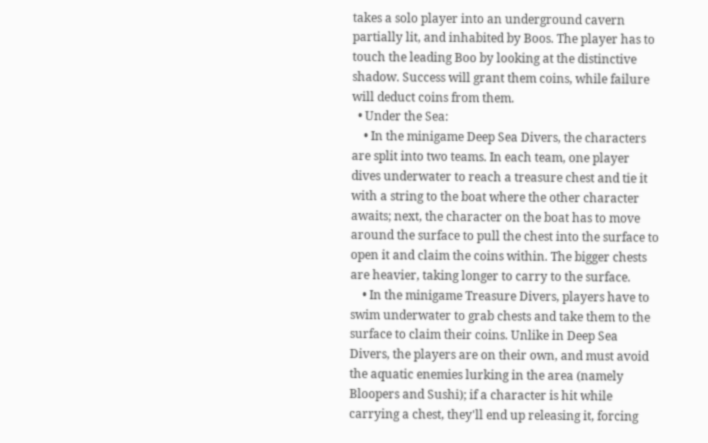takes a solo player into an underground cavern partially lit, and inhabited by Boos. The player has to touch the leading Boo by looking at the distinctive shadow. Success will grant them coins, while failure will deduct coins from them.
  • Under the Sea:
    • In the minigame Deep Sea Divers, the characters are split into two teams. In each team, one player dives underwater to reach a treasure chest and tie it with a string to the boat where the other character awaits; next, the character on the boat has to move around the surface to pull the chest into the surface to open it and claim the coins within. The bigger chests are heavier, taking longer to carry to the surface.
    • In the minigame Treasure Divers, players have to swim underwater to grab chests and take them to the surface to claim their coins. Unlike in Deep Sea Divers, the players are on their own, and must avoid the aquatic enemies lurking in the area (namely Bloopers and Sushi); if a character is hit while carrying a chest, they'll end up releasing it, forcing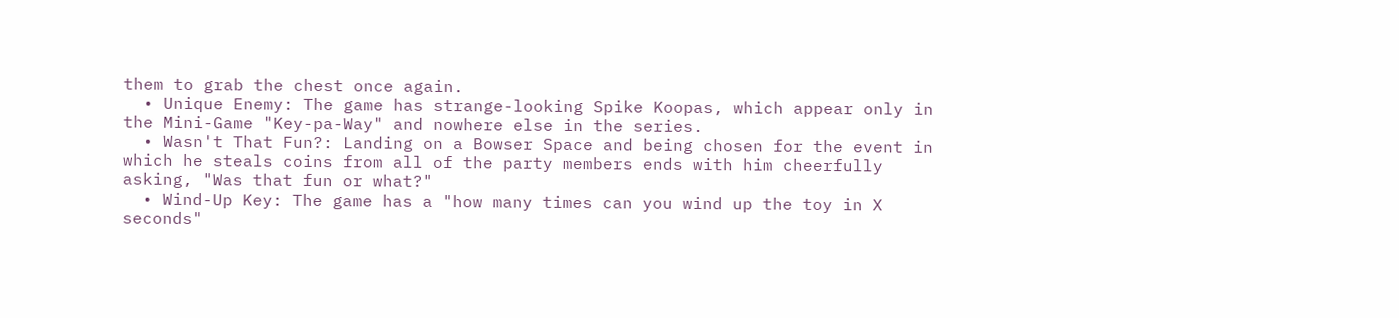them to grab the chest once again.
  • Unique Enemy: The game has strange-looking Spike Koopas, which appear only in the Mini-Game "Key-pa-Way" and nowhere else in the series.
  • Wasn't That Fun?: Landing on a Bowser Space and being chosen for the event in which he steals coins from all of the party members ends with him cheerfully asking, "Was that fun or what?"
  • Wind-Up Key: The game has a "how many times can you wind up the toy in X seconds"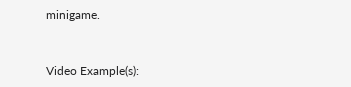minigame.


Video Example(s):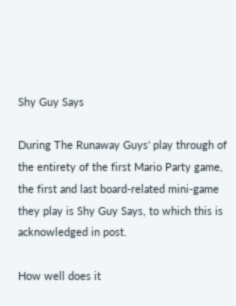Shy Guy Says

During The Runaway Guys' play through of the entirety of the first Mario Party game, the first and last board-related mini-game they play is Shy Guy Says, to which this is acknowledged in post.

How well does it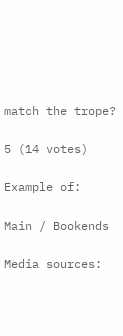match the trope?

5 (14 votes)

Example of:

Main / Bookends

Media sources: